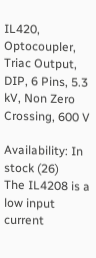IL420, Optocoupler, Triac Output, DIP, 6 Pins, 5.3 kV, Non Zero Crossing, 600 V

Availability: In stock (26)
The IL4208 is a low input current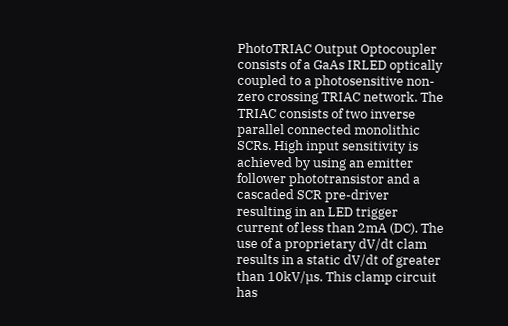PhotoTRIAC Output Optocoupler consists of a GaAs IRLED optically coupled to a photosensitive non-zero crossing TRIAC network. The TRIAC consists of two inverse parallel connected monolithic SCRs. High input sensitivity is achieved by using an emitter follower phototransistor and a cascaded SCR pre-driver resulting in an LED trigger current of less than 2mA (DC). The use of a proprietary dV/dt clam results in a static dV/dt of greater than 10kV/µs. This clamp circuit has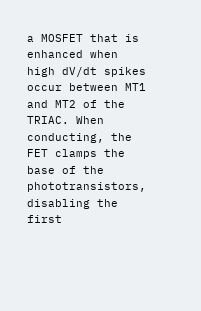a MOSFET that is enhanced when high dV/dt spikes occur between MT1 and MT2 of the TRIAC. When conducting, the FET clamps the base of the phototransistors, disabling the first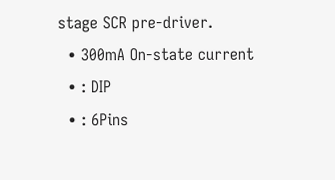stage SCR pre-driver.
  • 300mA On-state current
  • : DIP
  • : 6Pins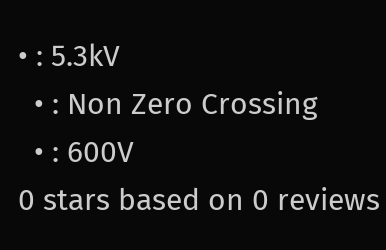• : 5.3kV
  • : Non Zero Crossing
  • : 600V
0 stars based on 0 reviews